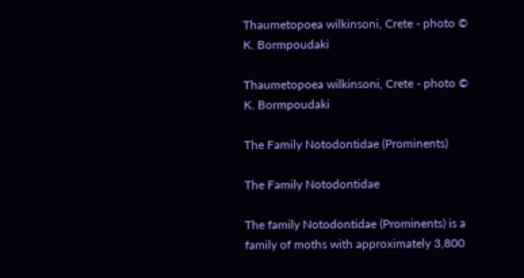Thaumetopoea wilkinsoni, Crete - photo © K. Bormpoudaki

Thaumetopoea wilkinsoni, Crete - photo © K. Bormpoudaki

The Family Notodontidae (Prominents)

The Family Notodontidae

The family Notodontidae (Prominents) is a family of moths with approximately 3,800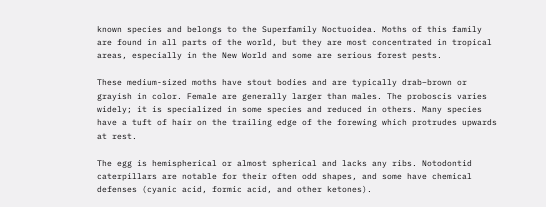known species and belongs to the Superfamily Noctuoidea. Moths of this family are found in all parts of the world, but they are most concentrated in tropical areas, especially in the New World and some are serious forest pests.

These medium-sized moths have stout bodies and are typically drab–brown or grayish in color. Female are generally larger than males. The proboscis varies widely; it is specialized in some species and reduced in others. Many species have a tuft of hair on the trailing edge of the forewing which protrudes upwards at rest.

The egg is hemispherical or almost spherical and lacks any ribs. Notodontid caterpillars are notable for their often odd shapes, and some have chemical defenses (cyanic acid, formic acid, and other ketones).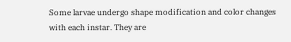Some larvae undergo shape modification and color changes with each instar. They are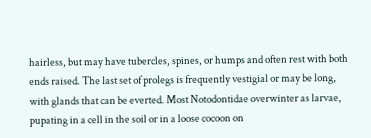hairless, but may have tubercles, spines, or humps and often rest with both ends raised. The last set of prolegs is frequently vestigial or may be long, with glands that can be everted. Most Notodontidae overwinter as larvae, pupating in a cell in the soil or in a loose cocoon on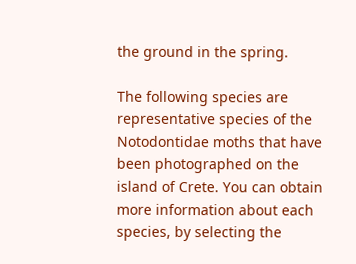the ground in the spring.

The following species are representative species of the Notodontidae moths that have been photographed on the island of Crete. You can obtain more information about each species, by selecting the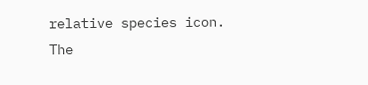relative species icon. The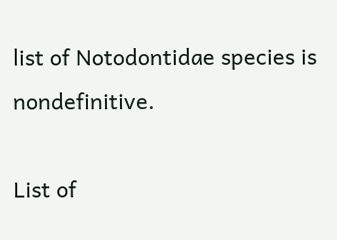list of Notodontidae species is nondefinitive.

List of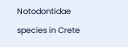Notodontidae species in Crete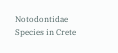Notodontidae Species in Crete